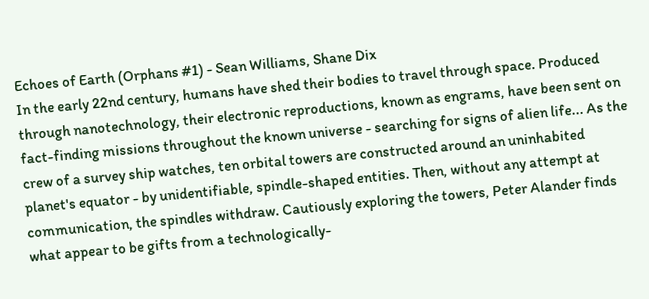Echoes of Earth (Orphans #1) - Sean Williams, Shane Dix
In the early 22nd century, humans have shed their bodies to travel through space. Produced through nanotechnology, their electronic reproductions, known as engrams, have been sent on fact-finding missions throughout the known universe - searching for signs of alien life... As the crew of a survey ship watches, ten orbital towers are constructed around an uninhabited planet's equator - by unidentifiable, spindle-shaped entities. Then, without any attempt at communication, the spindles withdraw. Cautiously exploring the towers, Peter Alander finds what appear to be gifts from a technologically-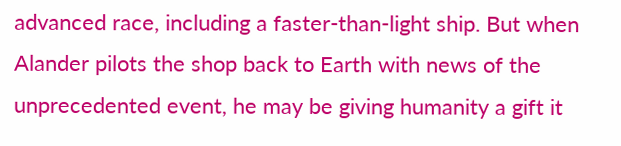advanced race, including a faster-than-light ship. But when Alander pilots the shop back to Earth with news of the unprecedented event, he may be giving humanity a gift it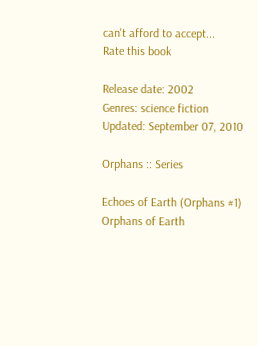can't afford to accept...
Rate this book

Release date: 2002
Genres: science fiction
Updated: September 07, 2010

Orphans :: Series

Echoes of Earth (Orphans #1)
Orphans of Earth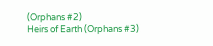(Orphans #2)
Heirs of Earth (Orphans #3)